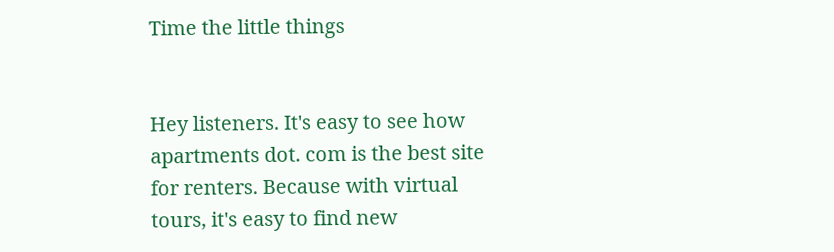Time the little things


Hey listeners. It's easy to see how apartments dot. com is the best site for renters. Because with virtual tours, it's easy to find new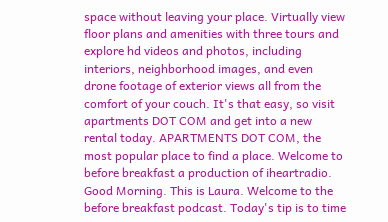space without leaving your place. Virtually view floor plans and amenities with three tours and explore hd videos and photos, including interiors, neighborhood images, and even drone footage of exterior views all from the comfort of your couch. It's that easy, so visit apartments DOT COM and get into a new rental today. APARTMENTS DOT COM, the most popular place to find a place. Welcome to before breakfast a production of iheartradio. Good Morning. This is Laura. Welcome to the before breakfast podcast. Today's tip is to time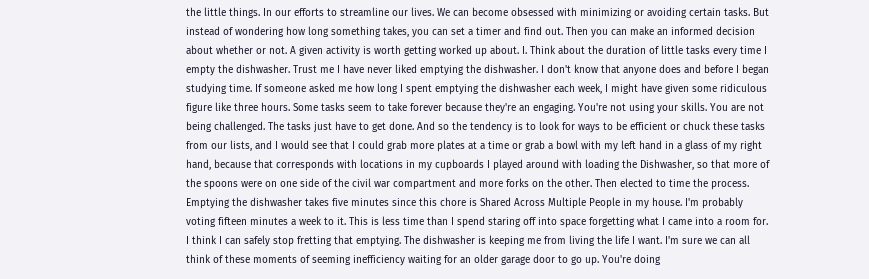the little things. In our efforts to streamline our lives. We can become obsessed with minimizing or avoiding certain tasks. But instead of wondering how long something takes, you can set a timer and find out. Then you can make an informed decision about whether or not. A given activity is worth getting worked up about. I. Think about the duration of little tasks every time I empty the dishwasher. Trust me I have never liked emptying the dishwasher. I don't know that anyone does and before I began studying time. If someone asked me how long I spent emptying the dishwasher each week, I might have given some ridiculous figure like three hours. Some tasks seem to take forever because they're an engaging. You're not using your skills. You are not being challenged. The tasks just have to get done. And so the tendency is to look for ways to be efficient or chuck these tasks from our lists, and I would see that I could grab more plates at a time or grab a bowl with my left hand in a glass of my right hand, because that corresponds with locations in my cupboards I played around with loading the Dishwasher, so that more of the spoons were on one side of the civil war compartment and more forks on the other. Then elected to time the process. Emptying the dishwasher takes five minutes since this chore is Shared Across Multiple People in my house. I'm probably voting fifteen minutes a week to it. This is less time than I spend staring off into space forgetting what I came into a room for. I think I can safely stop fretting that emptying. The dishwasher is keeping me from living the life I want. I'm sure we can all think of these moments of seeming inefficiency waiting for an older garage door to go up. You're doing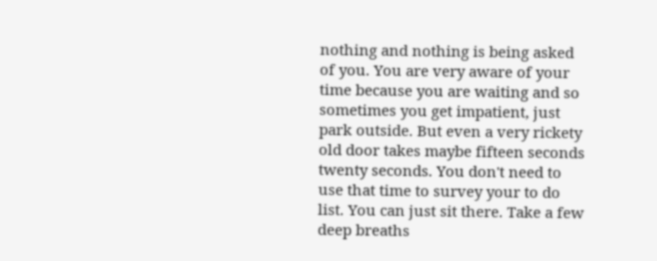nothing and nothing is being asked of you. You are very aware of your time because you are waiting and so sometimes you get impatient, just park outside. But even a very rickety old door takes maybe fifteen seconds twenty seconds. You don't need to use that time to survey your to do list. You can just sit there. Take a few deep breaths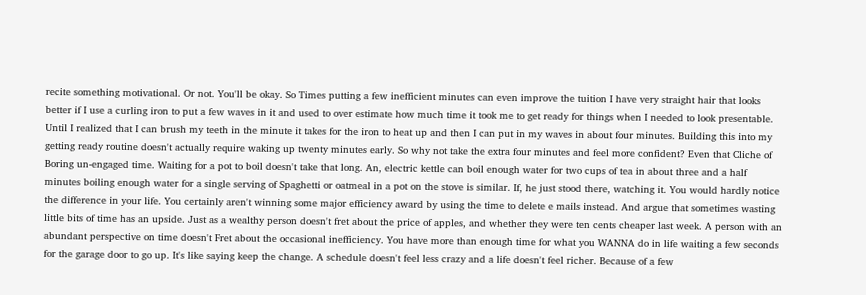recite something motivational. Or not. You'll be okay. So Times putting a few inefficient minutes can even improve the tuition I have very straight hair that looks better if I use a curling iron to put a few waves in it and used to over estimate how much time it took me to get ready for things when I needed to look presentable. Until I realized that I can brush my teeth in the minute it takes for the iron to heat up and then I can put in my waves in about four minutes. Building this into my getting ready routine doesn't actually require waking up twenty minutes early. So why not take the extra four minutes and feel more confident? Even that Cliche of Boring un-engaged time. Waiting for a pot to boil doesn't take that long. An, electric kettle can boil enough water for two cups of tea in about three and a half minutes boiling enough water for a single serving of Spaghetti or oatmeal in a pot on the stove is similar. If, he just stood there, watching it. You would hardly notice the difference in your life. You certainly aren't winning some major efficiency award by using the time to delete e mails instead. And argue that sometimes wasting little bits of time has an upside. Just as a wealthy person doesn't fret about the price of apples, and whether they were ten cents cheaper last week. A person with an abundant perspective on time doesn't Fret about the occasional inefficiency. You have more than enough time for what you WANNA do in life waiting a few seconds for the garage door to go up. It's like saying keep the change. A schedule doesn't feel less crazy and a life doesn't feel richer. Because of a few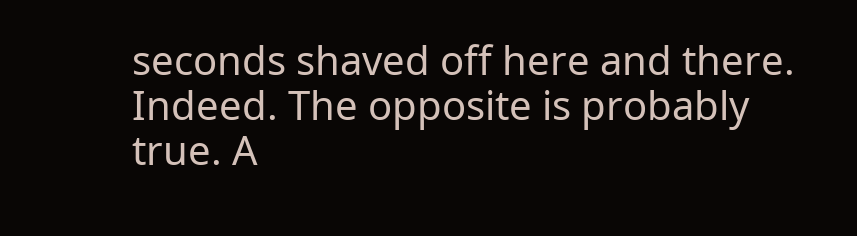seconds shaved off here and there. Indeed. The opposite is probably true. A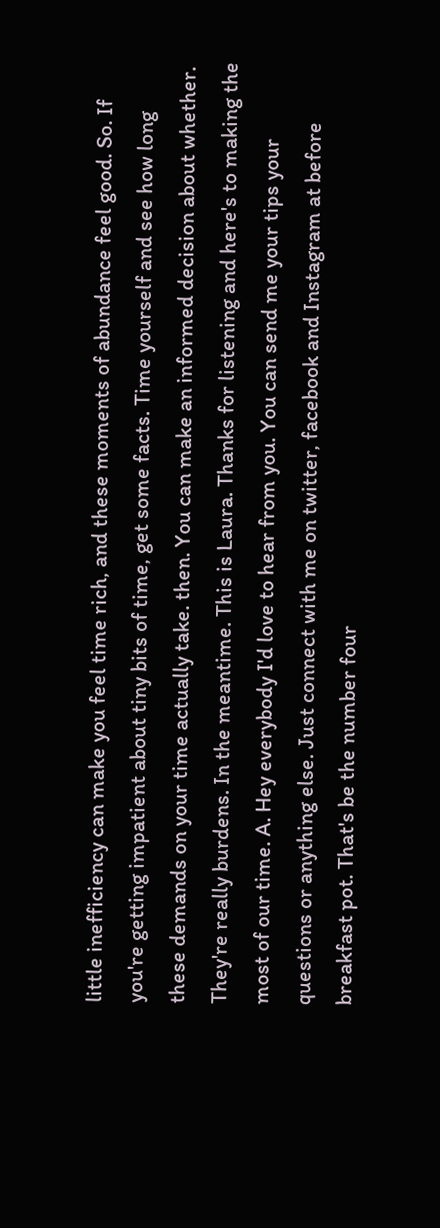little inefficiency can make you feel time rich, and these moments of abundance feel good. So. If you're getting impatient about tiny bits of time, get some facts. Time yourself and see how long these demands on your time actually take. then. You can make an informed decision about whether. They're really burdens. In the meantime. This is Laura. Thanks for listening and here's to making the most of our time. A. Hey everybody I'd love to hear from you. You can send me your tips your questions or anything else. Just connect with me on twitter, facebook and Instagram at before breakfast pot. That's be the number four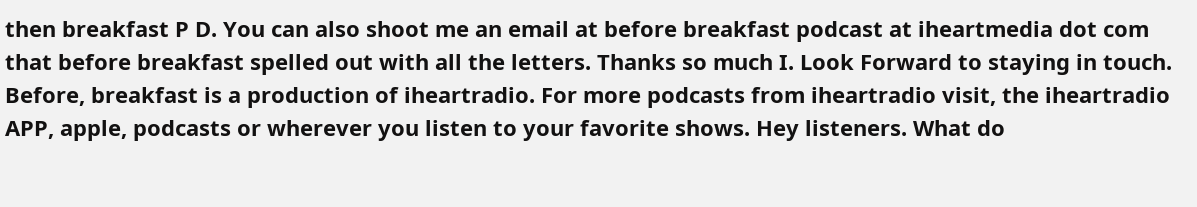then breakfast P D. You can also shoot me an email at before breakfast podcast at iheartmedia dot com that before breakfast spelled out with all the letters. Thanks so much I. Look Forward to staying in touch. Before, breakfast is a production of iheartradio. For more podcasts from iheartradio visit, the iheartradio APP, apple, podcasts or wherever you listen to your favorite shows. Hey listeners. What do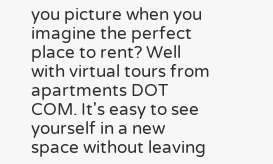you picture when you imagine the perfect place to rent? Well with virtual tours from apartments DOT COM. It's easy to see yourself in a new space without leaving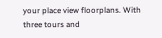your place view floorplans. With three tours and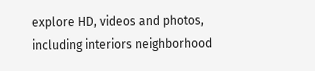explore HD, videos and photos, including interiors neighborhood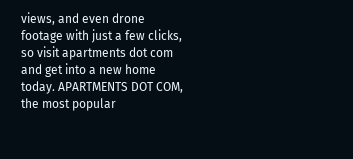views, and even drone footage with just a few clicks, so visit apartments dot com and get into a new home today. APARTMENTS DOT COM, the most popular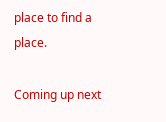place to find a place.

Coming up next